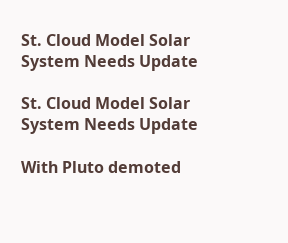St. Cloud Model Solar System Needs Update

St. Cloud Model Solar System Needs Update

With Pluto demoted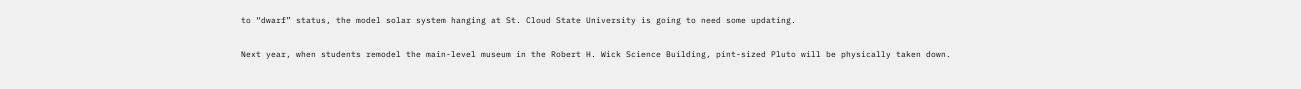to “dwarf” status, the model solar system hanging at St. Cloud State University is going to need some updating.

Next year, when students remodel the main-level museum in the Robert H. Wick Science Building, pint-sized Pluto will be physically taken down.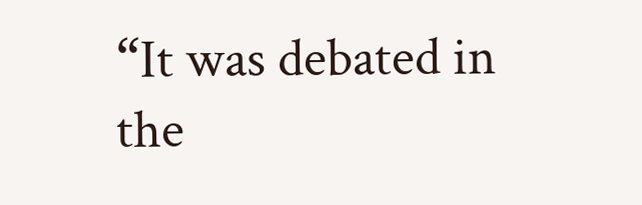“It was debated in the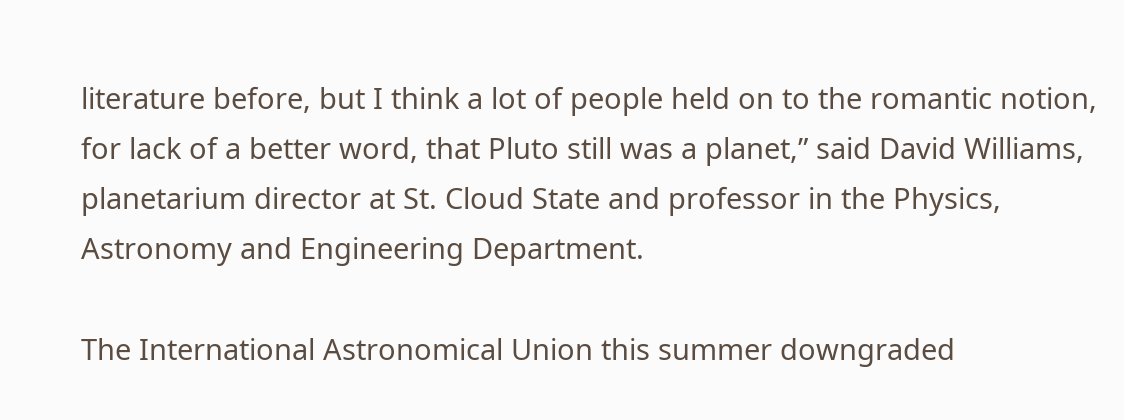literature before, but I think a lot of people held on to the romantic notion, for lack of a better word, that Pluto still was a planet,” said David Williams, planetarium director at St. Cloud State and professor in the Physics, Astronomy and Engineering Department.

The International Astronomical Union this summer downgraded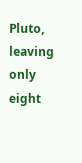Pluto, leaving only eight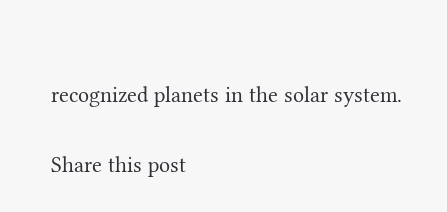recognized planets in the solar system.

Share this post